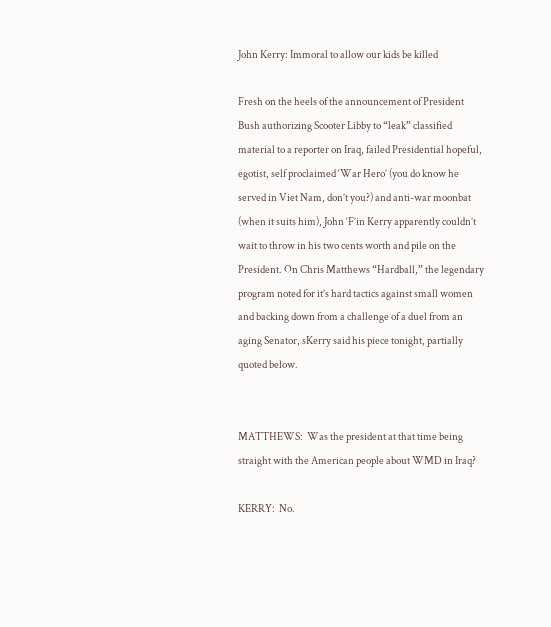John Kerry: Immoral to allow our kids be killed

Fresh on the heels of the announcement of President Bush authorizing Scooter Libby to “leak” classified material to a reporter on Iraq, failed Presidential hopeful, egotist, self proclaimed ‘War Hero’ (you do know he served in Viet Nam, don’t you?) and anti-war moonbat (when it suits him), John ‘F’in Kerry apparently couldn’t wait to throw in his two cents worth and pile on the President. On Chris Matthews “Hardball,” the legendary program noted for it’s hard tactics against small women and backing down from a challenge of a duel from an aging Senator, sKerry said his piece tonight, partially quoted below.


MATTHEWS:  Was the president at that time being straight with the American people about WMD in Iraq?

KERRY:  No.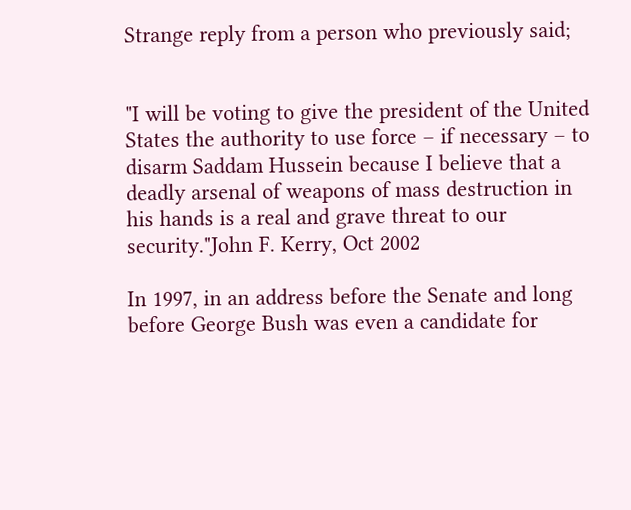Strange reply from a person who previously said;


"I will be voting to give the president of the United States the authority to use force – if necessary – to disarm Saddam Hussein because I believe that a deadly arsenal of weapons of mass destruction in his hands is a real and grave threat to our security."John F. Kerry, Oct 2002

In 1997, in an address before the Senate and long before George Bush was even a candidate for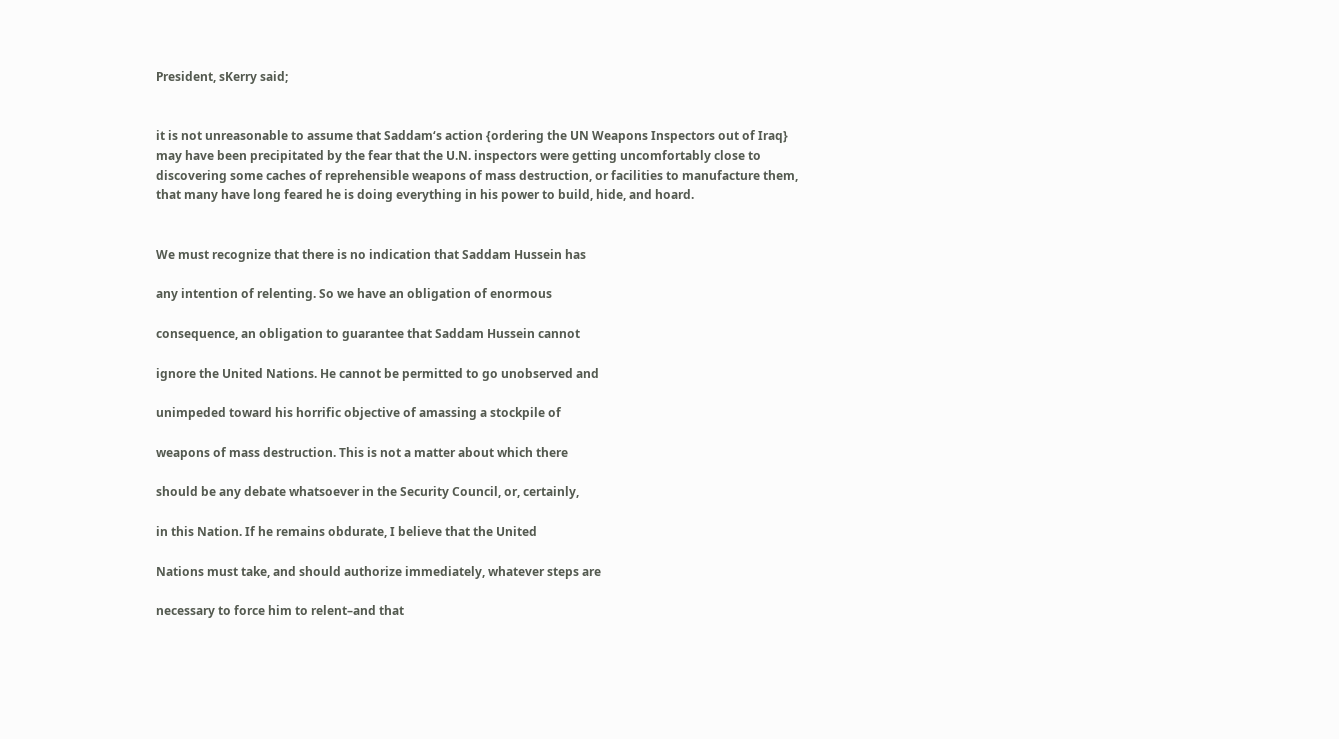President, sKerry said;


it is not unreasonable to assume that Saddam‘s action {ordering the UN Weapons Inspectors out of Iraq} may have been precipitated by the fear that the U.N. inspectors were getting uncomfortably close to discovering some caches of reprehensible weapons of mass destruction, or facilities to manufacture them, that many have long feared he is doing everything in his power to build, hide, and hoard.


We must recognize that there is no indication that Saddam Hussein has

any intention of relenting. So we have an obligation of enormous

consequence, an obligation to guarantee that Saddam Hussein cannot

ignore the United Nations. He cannot be permitted to go unobserved and

unimpeded toward his horrific objective of amassing a stockpile of

weapons of mass destruction. This is not a matter about which there

should be any debate whatsoever in the Security Council, or, certainly,

in this Nation. If he remains obdurate, I believe that the United

Nations must take, and should authorize immediately, whatever steps are

necessary to force him to relent–and that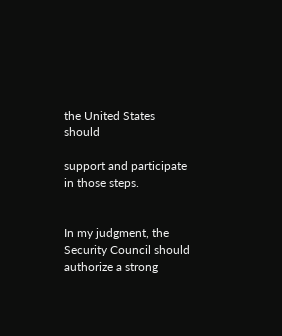the United States should

support and participate in those steps.


In my judgment, the Security Council should authorize a strong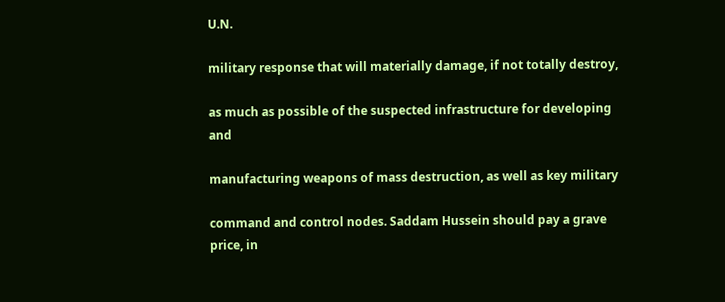U.N.

military response that will materially damage, if not totally destroy,

as much as possible of the suspected infrastructure for developing and

manufacturing weapons of mass destruction, as well as key military

command and control nodes. Saddam Hussein should pay a grave price, in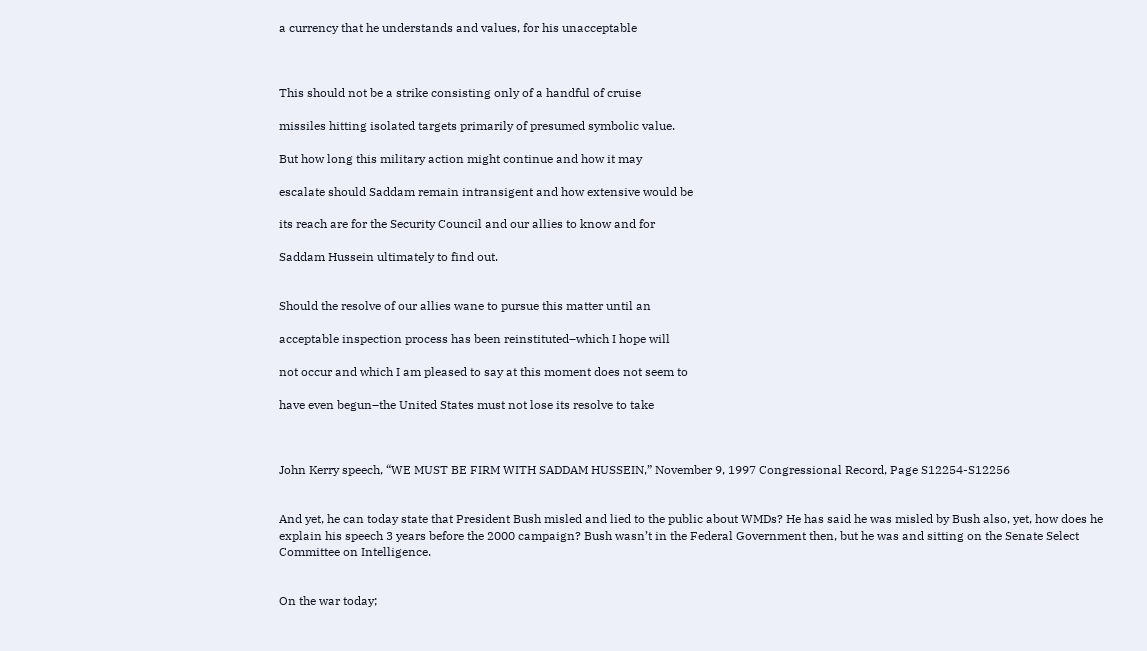a currency that he understands and values, for his unacceptable



This should not be a strike consisting only of a handful of cruise

missiles hitting isolated targets primarily of presumed symbolic value.

But how long this military action might continue and how it may

escalate should Saddam remain intransigent and how extensive would be

its reach are for the Security Council and our allies to know and for

Saddam Hussein ultimately to find out.


Should the resolve of our allies wane to pursue this matter until an

acceptable inspection process has been reinstituted–which I hope will

not occur and which I am pleased to say at this moment does not seem to

have even begun–the United States must not lose its resolve to take



John Kerry speech, “WE MUST BE FIRM WITH SADDAM HUSSEIN,” November 9, 1997 Congressional Record, Page S12254-S12256


And yet, he can today state that President Bush misled and lied to the public about WMDs? He has said he was misled by Bush also, yet, how does he explain his speech 3 years before the 2000 campaign? Bush wasn’t in the Federal Government then, but he was and sitting on the Senate Select Committee on Intelligence.


On the war today;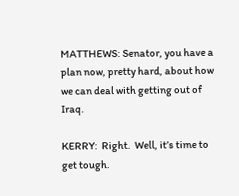MATTHEWS: Senator, you have a plan now, pretty hard, about how we can deal with getting out of Iraq.

KERRY:  Right.  Well, it’s time to get tough.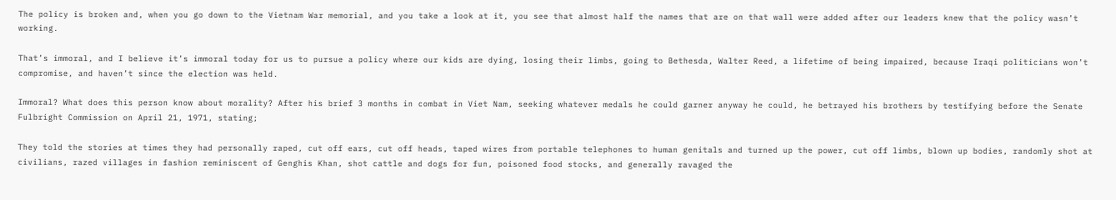The policy is broken and, when you go down to the Vietnam War memorial, and you take a look at it, you see that almost half the names that are on that wall were added after our leaders knew that the policy wasn’t working.

That’s immoral, and I believe it’s immoral today for us to pursue a policy where our kids are dying, losing their limbs, going to Bethesda, Walter Reed, a lifetime of being impaired, because Iraqi politicians won’t compromise, and haven’t since the election was held.

Immoral? What does this person know about morality? After his brief 3 months in combat in Viet Nam, seeking whatever medals he could garner anyway he could, he betrayed his brothers by testifying before the Senate Fulbright Commission on April 21, 1971, stating;

They told the stories at times they had personally raped, cut off ears, cut off heads, taped wires from portable telephones to human genitals and turned up the power, cut off limbs, blown up bodies, randomly shot at civilians, razed villages in fashion reminiscent of Genghis Khan, shot cattle and dogs for fun, poisoned food stocks, and generally ravaged the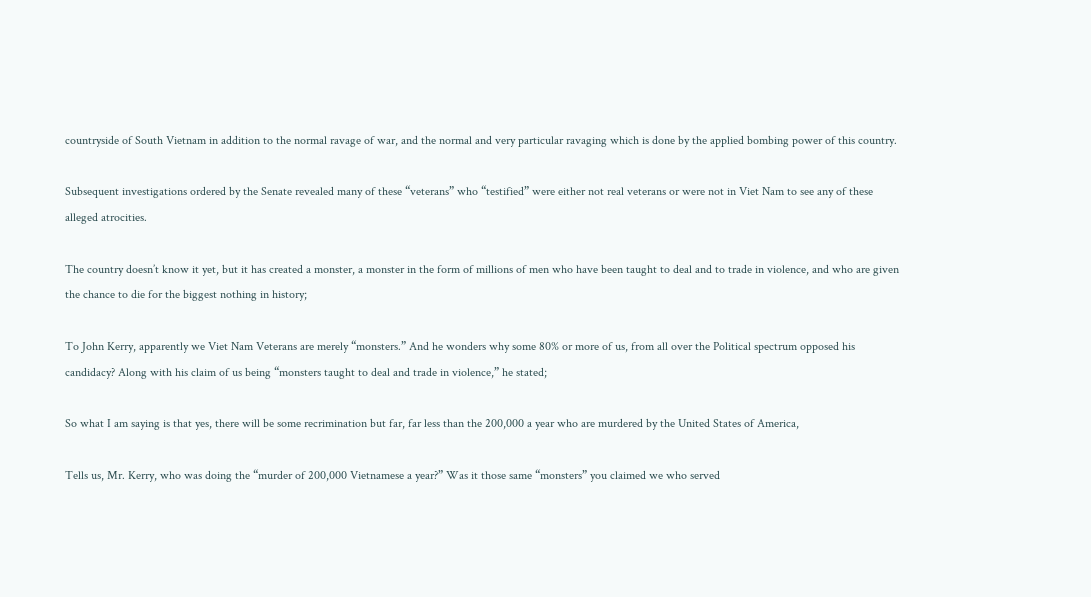countryside of South Vietnam in addition to the normal ravage of war, and the normal and very particular ravaging which is done by the applied bombing power of this country.

Subsequent investigations ordered by the Senate revealed many of these “veterans” who “testified” were either not real veterans or were not in Viet Nam to see any of these alleged atrocities.

The country doesn’t know it yet, but it has created a monster, a monster in the form of millions of men who have been taught to deal and to trade in violence, and who are given the chance to die for the biggest nothing in history;

To John Kerry, apparently we Viet Nam Veterans are merely “monsters.” And he wonders why some 80% or more of us, from all over the Political spectrum opposed his candidacy? Along with his claim of us being “monsters taught to deal and trade in violence,” he stated;

So what I am saying is that yes, there will be some recrimination but far, far less than the 200,000 a year who are murdered by the United States of America,

Tells us, Mr. Kerry, who was doing the “murder of 200,000 Vietnamese a year?” Was it those same “monsters” you claimed we who served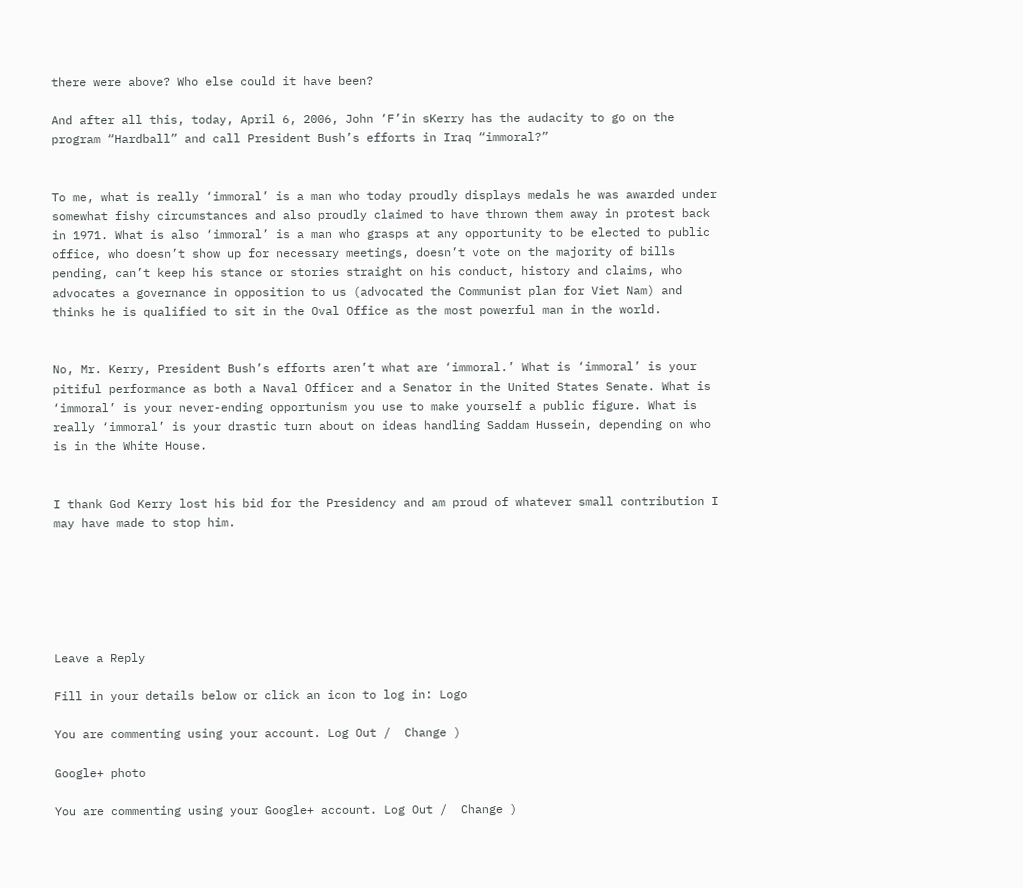there were above? Who else could it have been?

And after all this, today, April 6, 2006, John ‘F’in sKerry has the audacity to go on the program “Hardball” and call President Bush’s efforts in Iraq “immoral?”


To me, what is really ‘immoral’ is a man who today proudly displays medals he was awarded under somewhat fishy circumstances and also proudly claimed to have thrown them away in protest back in 1971. What is also ‘immoral’ is a man who grasps at any opportunity to be elected to public office, who doesn’t show up for necessary meetings, doesn’t vote on the majority of bills pending, can’t keep his stance or stories straight on his conduct, history and claims, who advocates a governance in opposition to us (advocated the Communist plan for Viet Nam) and thinks he is qualified to sit in the Oval Office as the most powerful man in the world.


No, Mr. Kerry, President Bush’s efforts aren’t what are ‘immoral.’ What is ‘immoral’ is your pitiful performance as both a Naval Officer and a Senator in the United States Senate. What is ‘immoral’ is your never-ending opportunism you use to make yourself a public figure. What is really ‘immoral’ is your drastic turn about on ideas handling Saddam Hussein, depending on who is in the White House.


I thank God Kerry lost his bid for the Presidency and am proud of whatever small contribution I may have made to stop him.






Leave a Reply

Fill in your details below or click an icon to log in: Logo

You are commenting using your account. Log Out /  Change )

Google+ photo

You are commenting using your Google+ account. Log Out /  Change )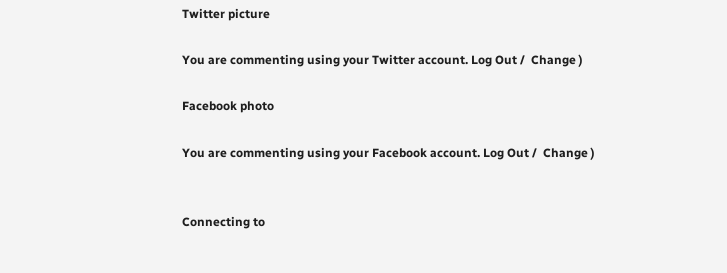Twitter picture

You are commenting using your Twitter account. Log Out /  Change )

Facebook photo

You are commenting using your Facebook account. Log Out /  Change )


Connecting to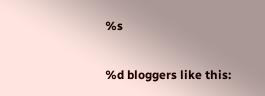%s

%d bloggers like this: